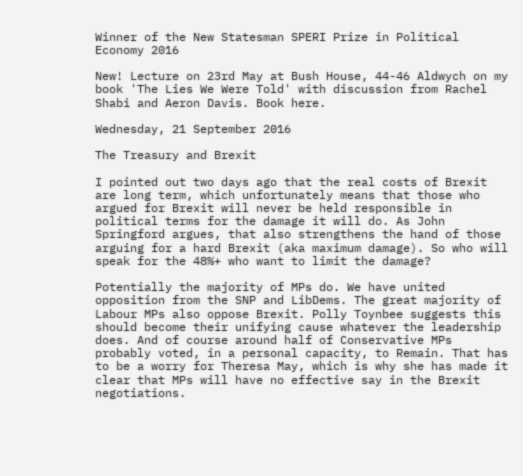Winner of the New Statesman SPERI Prize in Political Economy 2016

New! Lecture on 23rd May at Bush House, 44-46 Aldwych on my book 'The Lies We Were Told' with discussion from Rachel Shabi and Aeron Davis. Book here.

Wednesday, 21 September 2016

The Treasury and Brexit

I pointed out two days ago that the real costs of Brexit are long term, which unfortunately means that those who argued for Brexit will never be held responsible in political terms for the damage it will do. As John Springford argues, that also strengthens the hand of those arguing for a hard Brexit (aka maximum damage). So who will speak for the 48%+ who want to limit the damage?

Potentially the majority of MPs do. We have united opposition from the SNP and LibDems. The great majority of Labour MPs also oppose Brexit. Polly Toynbee suggests this should become their unifying cause whatever the leadership does. And of course around half of Conservative MPs probably voted, in a personal capacity, to Remain. That has to be a worry for Theresa May, which is why she has made it clear that MPs will have no effective say in the Brexit negotiations.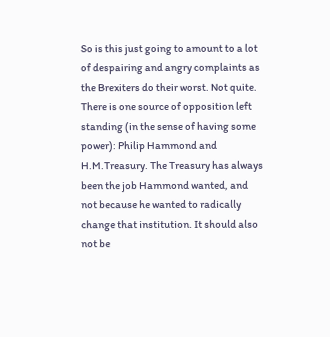So is this just going to amount to a lot of despairing and angry complaints as the Brexiters do their worst. Not quite. There is one source of opposition left standing (in the sense of having some power): Philip Hammond and H.M.Treasury. The Treasury has always been the job Hammond wanted, and not because he wanted to radically change that institution. It should also not be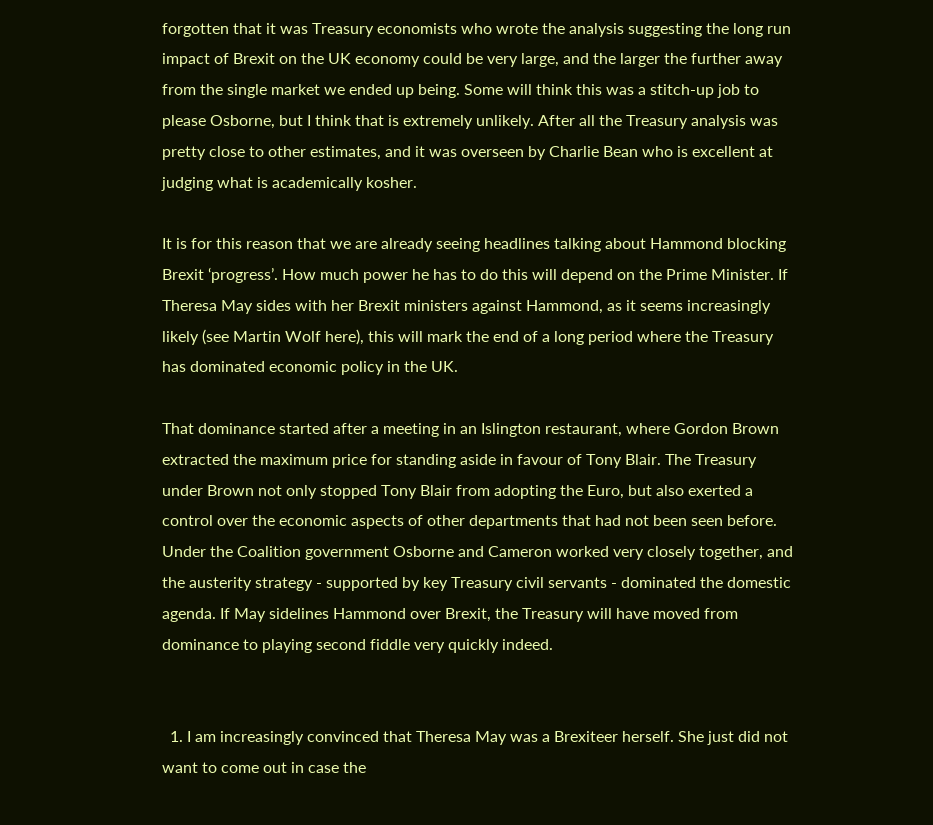forgotten that it was Treasury economists who wrote the analysis suggesting the long run impact of Brexit on the UK economy could be very large, and the larger the further away from the single market we ended up being. Some will think this was a stitch-up job to please Osborne, but I think that is extremely unlikely. After all the Treasury analysis was pretty close to other estimates, and it was overseen by Charlie Bean who is excellent at judging what is academically kosher.

It is for this reason that we are already seeing headlines talking about Hammond blocking Brexit ‘progress’. How much power he has to do this will depend on the Prime Minister. If Theresa May sides with her Brexit ministers against Hammond, as it seems increasingly likely (see Martin Wolf here), this will mark the end of a long period where the Treasury has dominated economic policy in the UK.

That dominance started after a meeting in an Islington restaurant, where Gordon Brown extracted the maximum price for standing aside in favour of Tony Blair. The Treasury under Brown not only stopped Tony Blair from adopting the Euro, but also exerted a control over the economic aspects of other departments that had not been seen before. Under the Coalition government Osborne and Cameron worked very closely together, and the austerity strategy - supported by key Treasury civil servants - dominated the domestic agenda. If May sidelines Hammond over Brexit, the Treasury will have moved from dominance to playing second fiddle very quickly indeed.


  1. I am increasingly convinced that Theresa May was a Brexiteer herself. She just did not want to come out in case the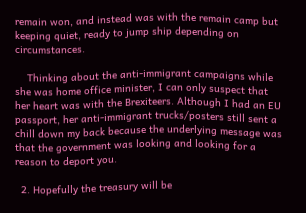remain won, and instead was with the remain camp but keeping quiet, ready to jump ship depending on circumstances.

    Thinking about the anti-immigrant campaigns while she was home office minister, I can only suspect that her heart was with the Brexiteers. Although I had an EU passport, her anti-immigrant trucks/posters still sent a chill down my back because the underlying message was that the government was looking and looking for a reason to deport you.

  2. Hopefully the treasury will be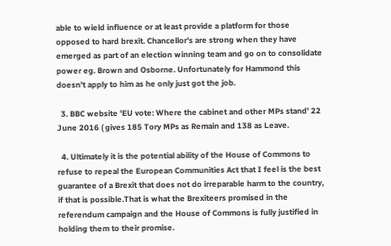able to wield influence or at least provide a platform for those opposed to hard brexit. Chancellor's are strong when they have emerged as part of an election winning team and go on to consolidate power eg. Brown and Osborne. Unfortunately for Hammond this doesn't apply to him as he only just got the job.

  3. BBC website 'EU vote: Where the cabinet and other MPs stand' 22 June 2016 ( gives 185 Tory MPs as Remain and 138 as Leave.

  4. Ultimately it is the potential ability of the House of Commons to refuse to repeal the European Communities Act that I feel is the best guarantee of a Brexit that does not do irreparable harm to the country, if that is possible.That is what the Brexiteers promised in the referendum campaign and the House of Commons is fully justified in holding them to their promise.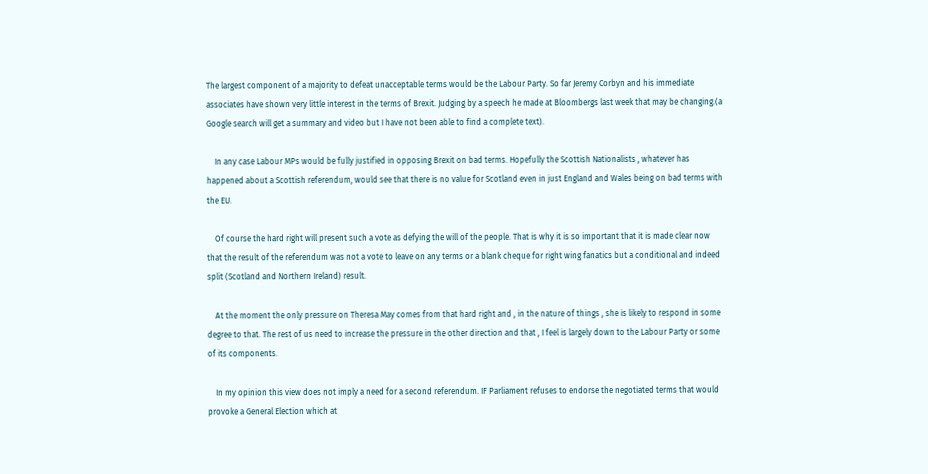The largest component of a majority to defeat unacceptable terms would be the Labour Party. So far Jeremy Corbyn and his immediate associates have shown very little interest in the terms of Brexit. Judging by a speech he made at Bloombergs last week that may be changing.(a Google search will get a summary and video but I have not been able to find a complete text).

    In any case Labour MPs would be fully justified in opposing Brexit on bad terms. Hopefully the Scottish Nationalists , whatever has happened about a Scottish referendum, would see that there is no value for Scotland even in just England and Wales being on bad terms with the EU.

    Of course the hard right will present such a vote as defying the will of the people. That is why it is so important that it is made clear now that the result of the referendum was not a vote to leave on any terms or a blank cheque for right wing fanatics but a conditional and indeed split (Scotland and Northern Ireland) result.

    At the moment the only pressure on Theresa May comes from that hard right and , in the nature of things , she is likely to respond in some degree to that. The rest of us need to increase the pressure in the other direction and that , I feel is largely down to the Labour Party or some of its components.

    In my opinion this view does not imply a need for a second referendum. IF Parliament refuses to endorse the negotiated terms that would provoke a General Election which at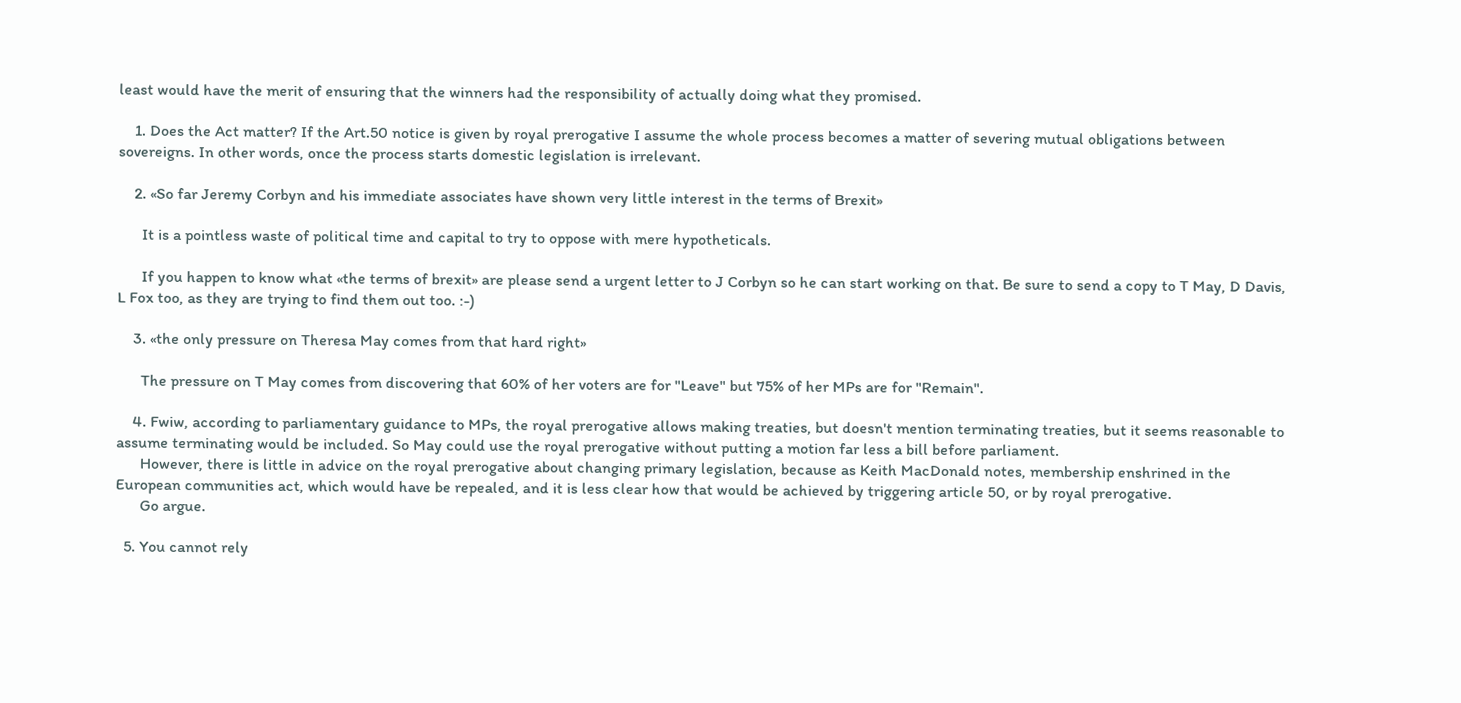least would have the merit of ensuring that the winners had the responsibility of actually doing what they promised.

    1. Does the Act matter? If the Art.50 notice is given by royal prerogative I assume the whole process becomes a matter of severing mutual obligations between sovereigns. In other words, once the process starts domestic legislation is irrelevant.

    2. «So far Jeremy Corbyn and his immediate associates have shown very little interest in the terms of Brexit»

      It is a pointless waste of political time and capital to try to oppose with mere hypotheticals.

      If you happen to know what «the terms of brexit» are please send a urgent letter to J Corbyn so he can start working on that. Be sure to send a copy to T May, D Davis, L Fox too, as they are trying to find them out too. :-)

    3. «the only pressure on Theresa May comes from that hard right»

      The pressure on T May comes from discovering that 60% of her voters are for "Leave" but 75% of her MPs are for "Remain".

    4. Fwiw, according to parliamentary guidance to MPs, the royal prerogative allows making treaties, but doesn't mention terminating treaties, but it seems reasonable to assume terminating would be included. So May could use the royal prerogative without putting a motion far less a bill before parliament.
      However, there is little in advice on the royal prerogative about changing primary legislation, because as Keith MacDonald notes, membership enshrined in the European communities act, which would have be repealed, and it is less clear how that would be achieved by triggering article 50, or by royal prerogative.
      Go argue.

  5. You cannot rely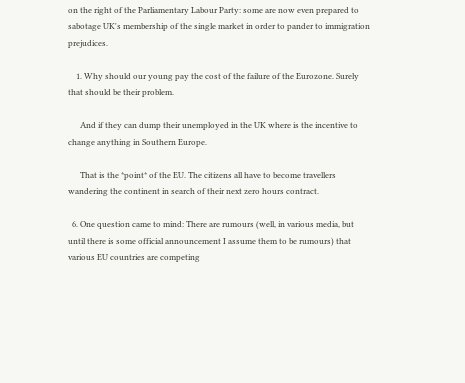on the right of the Parliamentary Labour Party: some are now even prepared to sabotage UK's membership of the single market in order to pander to immigration prejudices.

    1. Why should our young pay the cost of the failure of the Eurozone. Surely that should be their problem.

      And if they can dump their unemployed in the UK where is the incentive to change anything in Southern Europe.

      That is the *point* of the EU. The citizens all have to become travellers wandering the continent in search of their next zero hours contract.

  6. One question came to mind: There are rumours (well, in various media, but until there is some official announcement I assume them to be rumours) that various EU countries are competing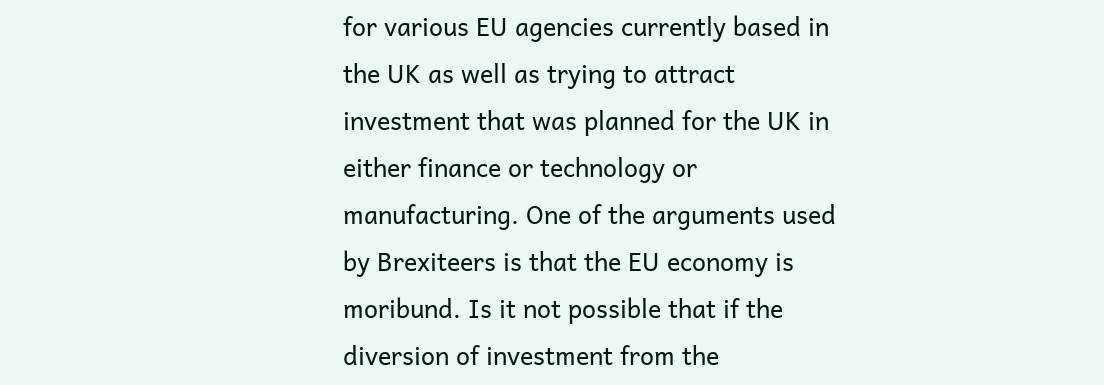for various EU agencies currently based in the UK as well as trying to attract investment that was planned for the UK in either finance or technology or manufacturing. One of the arguments used by Brexiteers is that the EU economy is moribund. Is it not possible that if the diversion of investment from the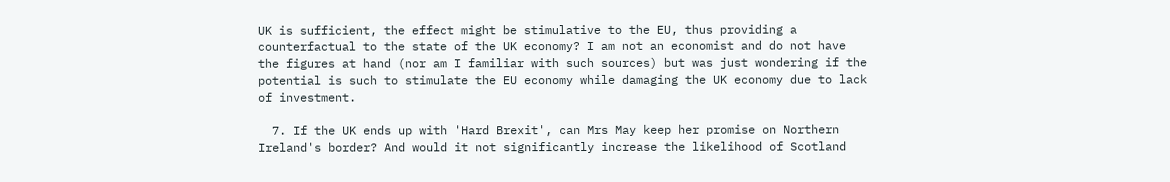UK is sufficient, the effect might be stimulative to the EU, thus providing a counterfactual to the state of the UK economy? I am not an economist and do not have the figures at hand (nor am I familiar with such sources) but was just wondering if the potential is such to stimulate the EU economy while damaging the UK economy due to lack of investment.

  7. If the UK ends up with 'Hard Brexit', can Mrs May keep her promise on Northern Ireland's border? And would it not significantly increase the likelihood of Scotland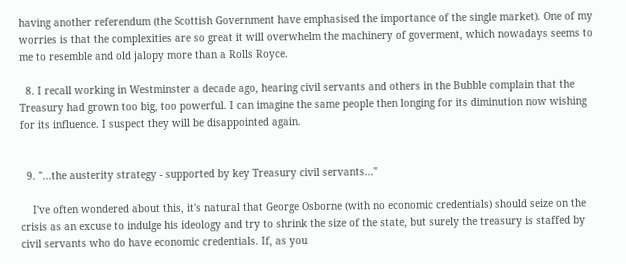having another referendum (the Scottish Government have emphasised the importance of the single market). One of my worries is that the complexities are so great it will overwhelm the machinery of goverment, which nowadays seems to me to resemble and old jalopy more than a Rolls Royce.

  8. I recall working in Westminster a decade ago, hearing civil servants and others in the Bubble complain that the Treasury had grown too big, too powerful. I can imagine the same people then longing for its diminution now wishing for its influence. I suspect they will be disappointed again.


  9. "...the austerity strategy - supported by key Treasury civil servants..."

    I've often wondered about this, it's natural that George Osborne (with no economic credentials) should seize on the crisis as an excuse to indulge his ideology and try to shrink the size of the state, but surely the treasury is staffed by civil servants who do have economic credentials. If, as you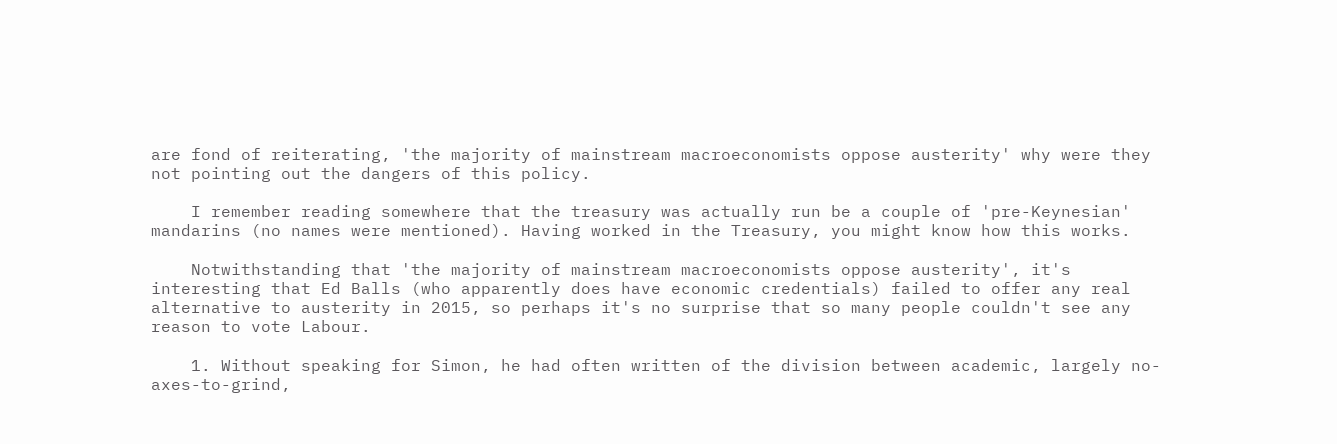are fond of reiterating, 'the majority of mainstream macroeconomists oppose austerity' why were they not pointing out the dangers of this policy.

    I remember reading somewhere that the treasury was actually run be a couple of 'pre-Keynesian' mandarins (no names were mentioned). Having worked in the Treasury, you might know how this works.

    Notwithstanding that 'the majority of mainstream macroeconomists oppose austerity', it's interesting that Ed Balls (who apparently does have economic credentials) failed to offer any real alternative to austerity in 2015, so perhaps it's no surprise that so many people couldn't see any reason to vote Labour.

    1. Without speaking for Simon, he had often written of the division between academic, largely no-axes-to-grind,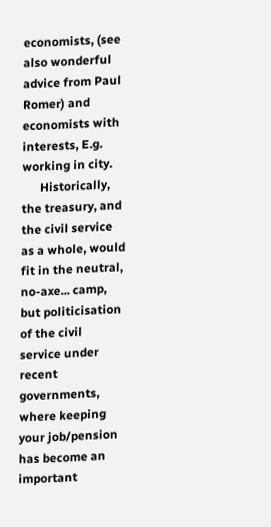economists, (see also wonderful advice from Paul Romer) and economists with interests, E.g. working in city.
      Historically, the treasury, and the civil service as a whole, would fit in the neutral, no-axe... camp, but politicisation of the civil service under recent governments, where keeping your job/pension has become an important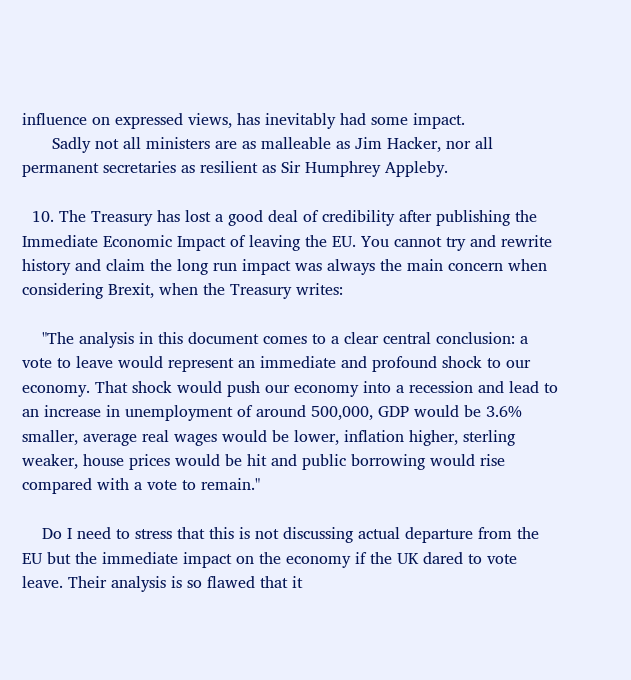influence on expressed views, has inevitably had some impact.
      Sadly not all ministers are as malleable as Jim Hacker, nor all permanent secretaries as resilient as Sir Humphrey Appleby.

  10. The Treasury has lost a good deal of credibility after publishing the Immediate Economic Impact of leaving the EU. You cannot try and rewrite history and claim the long run impact was always the main concern when considering Brexit, when the Treasury writes:

    "The analysis in this document comes to a clear central conclusion: a vote to leave would represent an immediate and profound shock to our economy. That shock would push our economy into a recession and lead to an increase in unemployment of around 500,000, GDP would be 3.6% smaller, average real wages would be lower, inflation higher, sterling weaker, house prices would be hit and public borrowing would rise compared with a vote to remain."

    Do I need to stress that this is not discussing actual departure from the EU but the immediate impact on the economy if the UK dared to vote leave. Their analysis is so flawed that it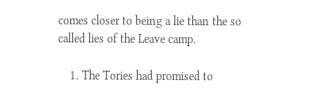comes closer to being a lie than the so called lies of the Leave camp.

    1. The Tories had promised to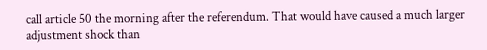call article 50 the morning after the referendum. That would have caused a much larger adjustment shock than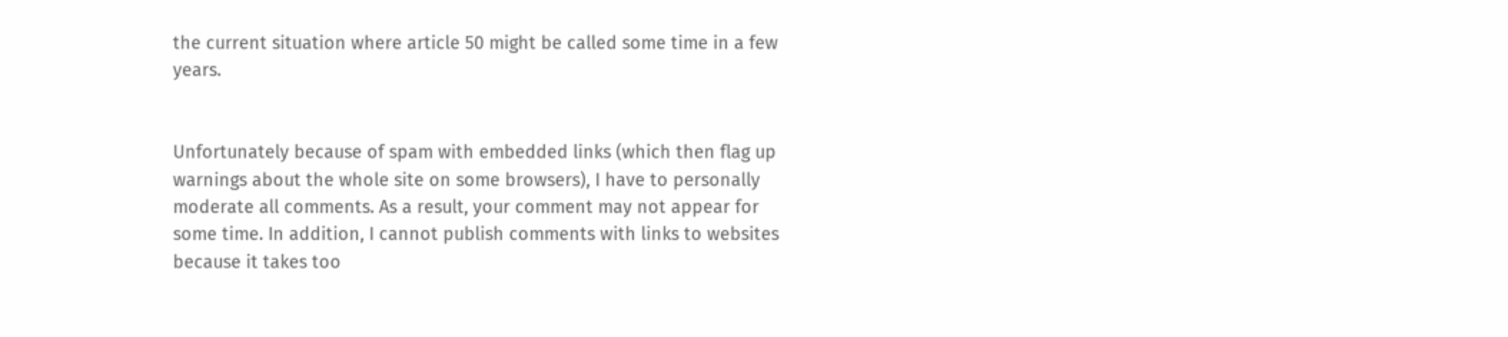the current situation where article 50 might be called some time in a few years.


Unfortunately because of spam with embedded links (which then flag up warnings about the whole site on some browsers), I have to personally moderate all comments. As a result, your comment may not appear for some time. In addition, I cannot publish comments with links to websites because it takes too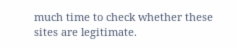much time to check whether these sites are legitimate.